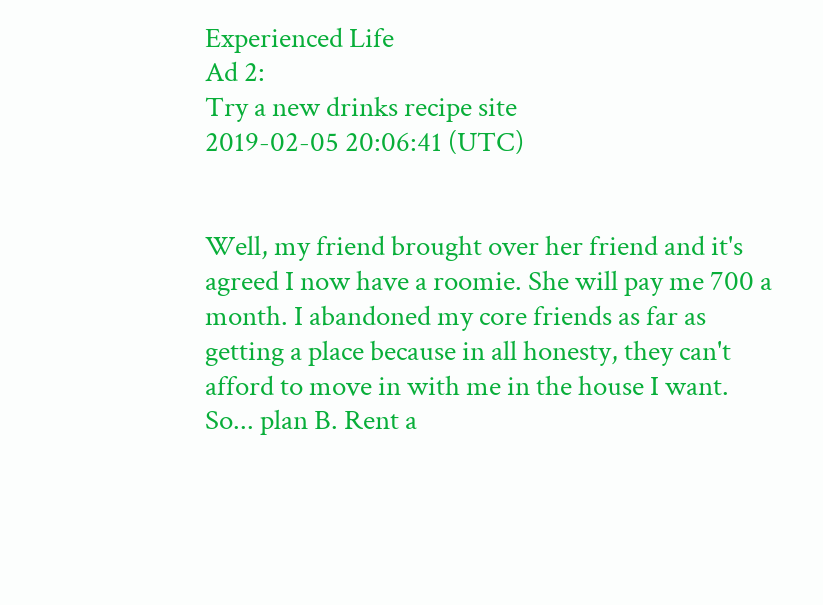Experienced Life
Ad 2:
Try a new drinks recipe site
2019-02-05 20:06:41 (UTC)


Well, my friend brought over her friend and it's agreed I now have a roomie. She will pay me 700 a month. I abandoned my core friends as far as getting a place because in all honesty, they can't afford to move in with me in the house I want. So... plan B. Rent a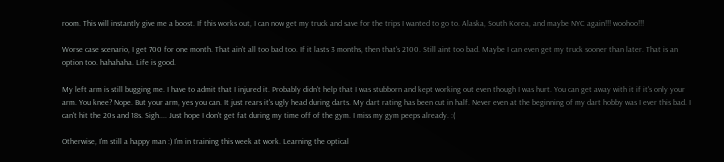room. This will instantly give me a boost. If this works out, I can now get my truck and save for the trips I wanted to go to. Alaska, South Korea, and maybe NYC again!!! woohoo!!!

Worse case scenario, I get 700 for one month. That ain't all too bad too. If it lasts 3 months, then that's 2100. Still aint too bad. Maybe I can even get my truck sooner than later. That is an option too. hahahaha. Life is good.

My left arm is still bugging me. I have to admit that I injured it. Probably didn't help that I was stubborn and kept working out even though I was hurt. You can get away with it if it's only your arm. You knee? Nope. But your arm, yes you can. It just rears it's ugly head during darts. My dart rating has been cut in half. Never even at the beginning of my dart hobby was I ever this bad. I can't hit the 20s and 18s. Sigh.... Just hope I don't get fat during my time off of the gym. I miss my gym peeps already. :(

Otherwise, I'm still a happy man :) I'm in training this week at work. Learning the optical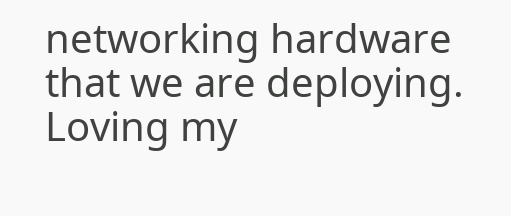networking hardware that we are deploying. Loving my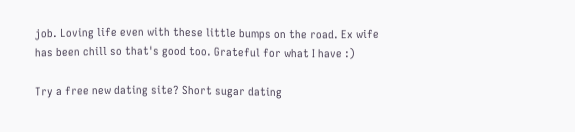job. Loving life even with these little bumps on the road. Ex wife has been chill so that's good too. Grateful for what I have :)

Try a free new dating site? Short sugar dating